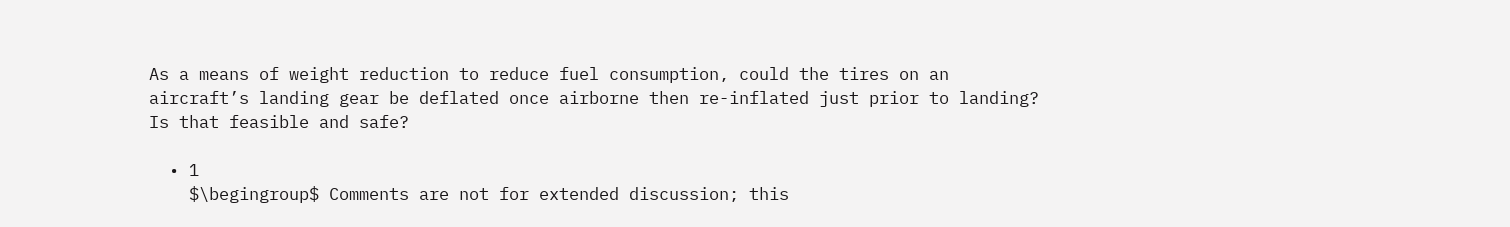As a means of weight reduction to reduce fuel consumption, could the tires on an aircraft’s landing gear be deflated once airborne then re-inflated just prior to landing? Is that feasible and safe?

  • 1
    $\begingroup$ Comments are not for extended discussion; this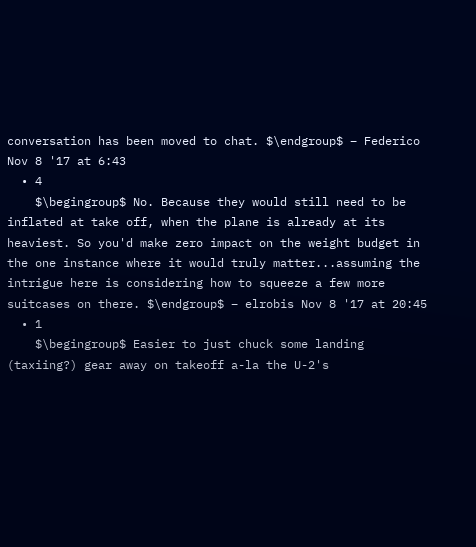conversation has been moved to chat. $\endgroup$ – Federico Nov 8 '17 at 6:43
  • 4
    $\begingroup$ No. Because they would still need to be inflated at take off, when the plane is already at its heaviest. So you'd make zero impact on the weight budget in the one instance where it would truly matter...assuming the intrigue here is considering how to squeeze a few more suitcases on there. $\endgroup$ – elrobis Nov 8 '17 at 20:45
  • 1
    $\begingroup$ Easier to just chuck some landing (taxiing?) gear away on takeoff a-la the U-2's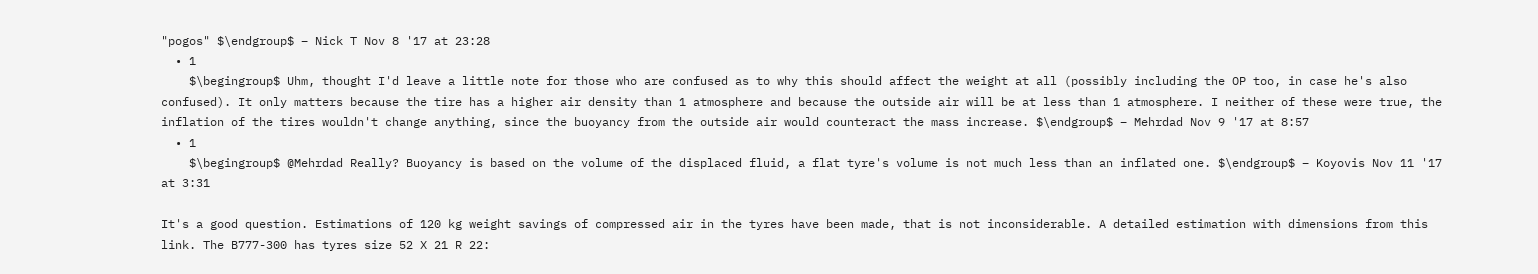"pogos" $\endgroup$ – Nick T Nov 8 '17 at 23:28
  • 1
    $\begingroup$ Uhm, thought I'd leave a little note for those who are confused as to why this should affect the weight at all (possibly including the OP too, in case he's also confused). It only matters because the tire has a higher air density than 1 atmosphere and because the outside air will be at less than 1 atmosphere. I neither of these were true, the inflation of the tires wouldn't change anything, since the buoyancy from the outside air would counteract the mass increase. $\endgroup$ – Mehrdad Nov 9 '17 at 8:57
  • 1
    $\begingroup$ @Mehrdad Really? Buoyancy is based on the volume of the displaced fluid, a flat tyre's volume is not much less than an inflated one. $\endgroup$ – Koyovis Nov 11 '17 at 3:31

It's a good question. Estimations of 120 kg weight savings of compressed air in the tyres have been made, that is not inconsiderable. A detailed estimation with dimensions from this link. The B777-300 has tyres size 52 X 21 R 22: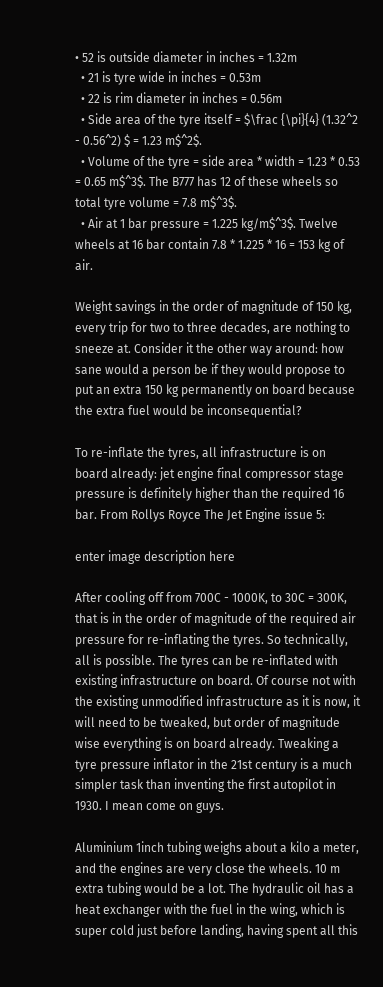• 52 is outside diameter in inches = 1.32m
  • 21 is tyre wide in inches = 0.53m
  • 22 is rim diameter in inches = 0.56m
  • Side area of the tyre itself = $\frac {\pi}{4} (1.32^2 - 0.56^2) $ = 1.23 m$^2$.
  • Volume of the tyre = side area * width = 1.23 * 0.53 = 0.65 m$^3$. The B777 has 12 of these wheels so total tyre volume = 7.8 m$^3$.
  • Air at 1 bar pressure = 1.225 kg/m$^3$. Twelve wheels at 16 bar contain 7.8 * 1.225 * 16 = 153 kg of air.

Weight savings in the order of magnitude of 150 kg, every trip for two to three decades, are nothing to sneeze at. Consider it the other way around: how sane would a person be if they would propose to put an extra 150 kg permanently on board because the extra fuel would be inconsequential?

To re-inflate the tyres, all infrastructure is on board already: jet engine final compressor stage pressure is definitely higher than the required 16 bar. From Rollys Royce The Jet Engine issue 5:

enter image description here

After cooling off from 700C - 1000K, to 30C = 300K, that is in the order of magnitude of the required air pressure for re-inflating the tyres. So technically, all is possible. The tyres can be re-inflated with existing infrastructure on board. Of course not with the existing unmodified infrastructure as it is now, it will need to be tweaked, but order of magnitude wise everything is on board already. Tweaking a tyre pressure inflator in the 21st century is a much simpler task than inventing the first autopilot in 1930. I mean come on guys.

Aluminium 1inch tubing weighs about a kilo a meter, and the engines are very close the wheels. 10 m extra tubing would be a lot. The hydraulic oil has a heat exchanger with the fuel in the wing, which is super cold just before landing, having spent all this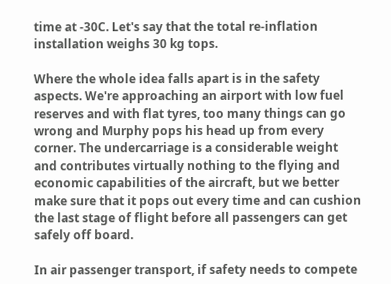time at -30C. Let's say that the total re-inflation installation weighs 30 kg tops.

Where the whole idea falls apart is in the safety aspects. We're approaching an airport with low fuel reserves and with flat tyres, too many things can go wrong and Murphy pops his head up from every corner. The undercarriage is a considerable weight and contributes virtually nothing to the flying and economic capabilities of the aircraft, but we better make sure that it pops out every time and can cushion the last stage of flight before all passengers can get safely off board.

In air passenger transport, if safety needs to compete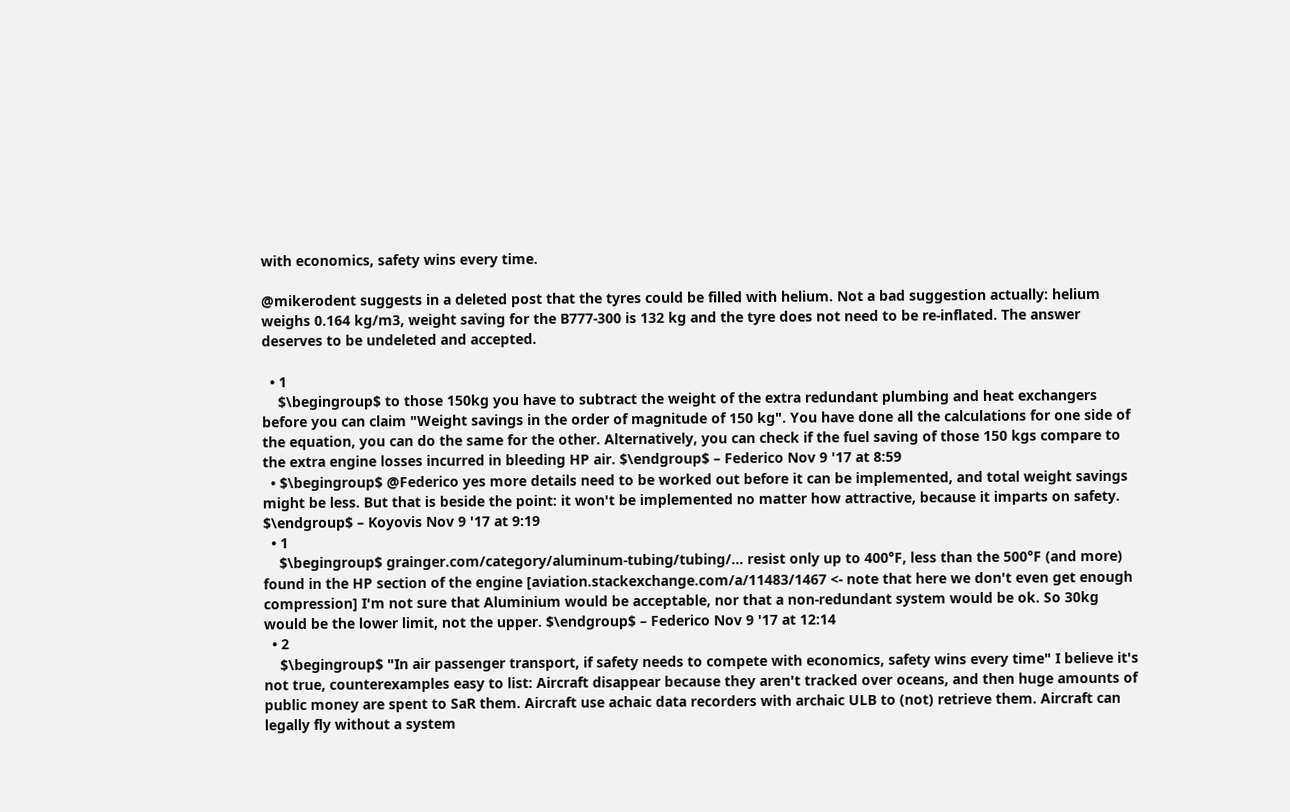with economics, safety wins every time.

@mikerodent suggests in a deleted post that the tyres could be filled with helium. Not a bad suggestion actually: helium weighs 0.164 kg/m3, weight saving for the B777-300 is 132 kg and the tyre does not need to be re-inflated. The answer deserves to be undeleted and accepted.

  • 1
    $\begingroup$ to those 150kg you have to subtract the weight of the extra redundant plumbing and heat exchangers before you can claim "Weight savings in the order of magnitude of 150 kg". You have done all the calculations for one side of the equation, you can do the same for the other. Alternatively, you can check if the fuel saving of those 150 kgs compare to the extra engine losses incurred in bleeding HP air. $\endgroup$ – Federico Nov 9 '17 at 8:59
  • $\begingroup$ @Federico yes more details need to be worked out before it can be implemented, and total weight savings might be less. But that is beside the point: it won't be implemented no matter how attractive, because it imparts on safety. $\endgroup$ – Koyovis Nov 9 '17 at 9:19
  • 1
    $\begingroup$ grainger.com/category/aluminum-tubing/tubing/… resist only up to 400°F, less than the 500°F (and more) found in the HP section of the engine [aviation.stackexchange.com/a/11483/1467 <- note that here we don't even get enough compression] I'm not sure that Aluminium would be acceptable, nor that a non-redundant system would be ok. So 30kg would be the lower limit, not the upper. $\endgroup$ – Federico Nov 9 '17 at 12:14
  • 2
    $\begingroup$ "In air passenger transport, if safety needs to compete with economics, safety wins every time" I believe it's not true, counterexamples easy to list: Aircraft disappear because they aren't tracked over oceans, and then huge amounts of public money are spent to SaR them. Aircraft use achaic data recorders with archaic ULB to (not) retrieve them. Aircraft can legally fly without a system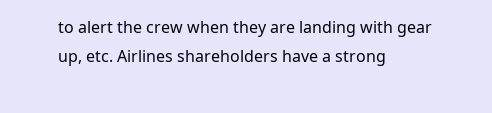to alert the crew when they are landing with gear up, etc. Airlines shareholders have a strong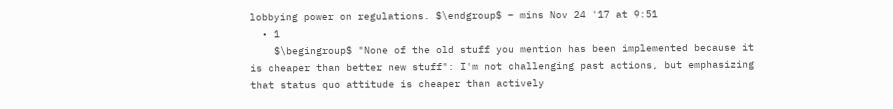lobbying power on regulations. $\endgroup$ – mins Nov 24 '17 at 9:51
  • 1
    $\begingroup$ "None of the old stuff you mention has been implemented because it is cheaper than better new stuff": I'm not challenging past actions, but emphasizing that status quo attitude is cheaper than actively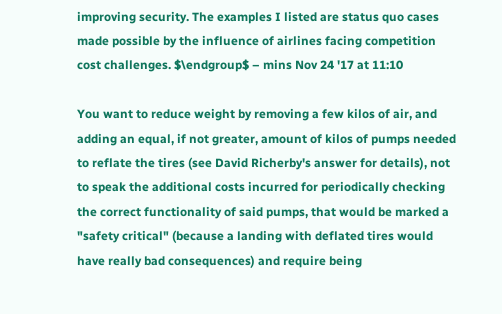improving security. The examples I listed are status quo cases made possible by the influence of airlines facing competition cost challenges. $\endgroup$ – mins Nov 24 '17 at 11:10

You want to reduce weight by removing a few kilos of air, and adding an equal, if not greater, amount of kilos of pumps needed to reflate the tires (see David Richerby's answer for details), not to speak the additional costs incurred for periodically checking the correct functionality of said pumps, that would be marked a "safety critical" (because a landing with deflated tires would have really bad consequences) and require being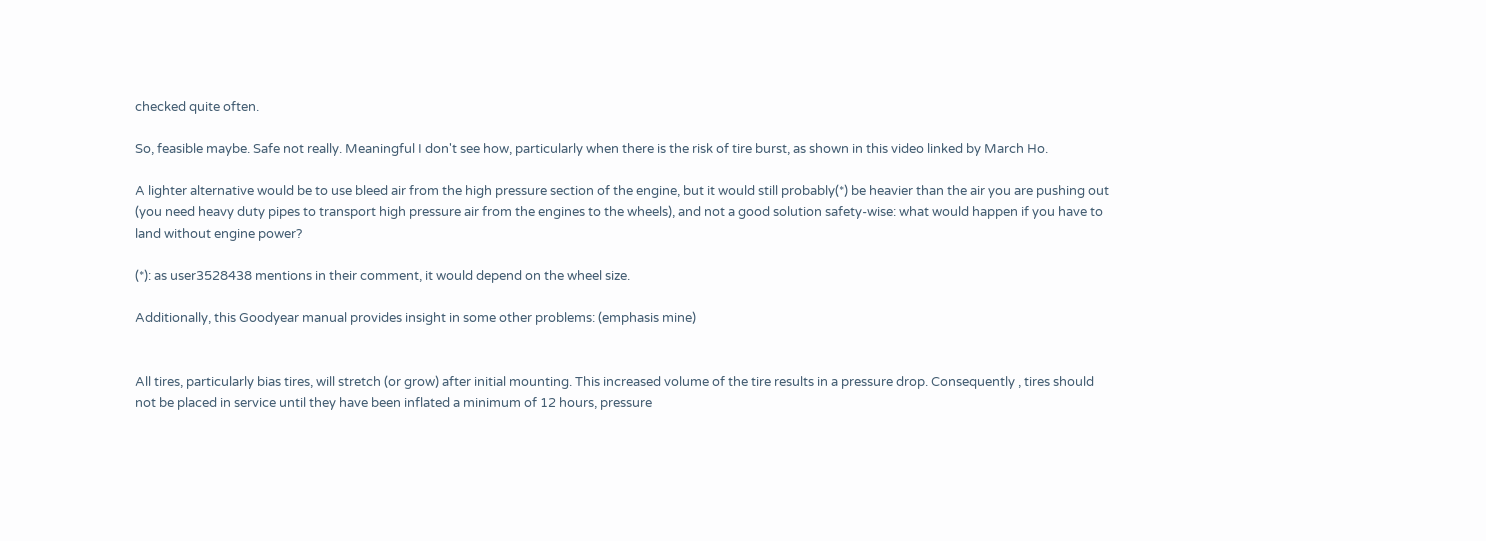checked quite often.

So, feasible maybe. Safe not really. Meaningful I don't see how, particularly when there is the risk of tire burst, as shown in this video linked by March Ho.

A lighter alternative would be to use bleed air from the high pressure section of the engine, but it would still probably(*) be heavier than the air you are pushing out (you need heavy duty pipes to transport high pressure air from the engines to the wheels), and not a good solution safety-wise: what would happen if you have to land without engine power?

(*): as user3528438 mentions in their comment, it would depend on the wheel size.

Additionally, this Goodyear manual provides insight in some other problems: (emphasis mine)


All tires, particularly bias tires, will stretch (or grow) after initial mounting. This increased volume of the tire results in a pressure drop. Consequently , tires should not be placed in service until they have been inflated a minimum of 12 hours, pressure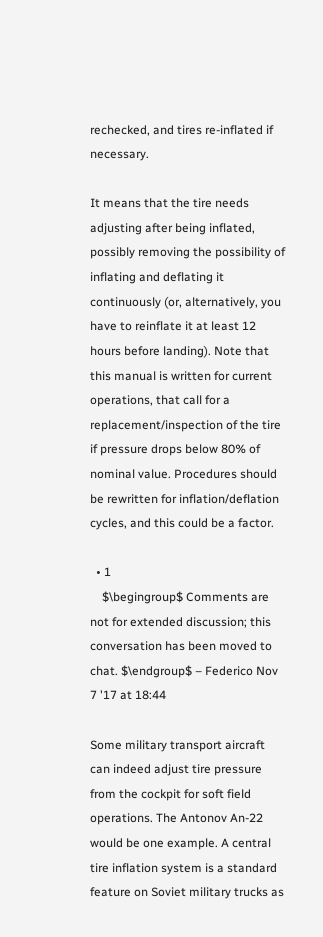rechecked, and tires re-inflated if necessary.

It means that the tire needs adjusting after being inflated, possibly removing the possibility of inflating and deflating it continuously (or, alternatively, you have to reinflate it at least 12 hours before landing). Note that this manual is written for current operations, that call for a replacement/inspection of the tire if pressure drops below 80% of nominal value. Procedures should be rewritten for inflation/deflation cycles, and this could be a factor.

  • 1
    $\begingroup$ Comments are not for extended discussion; this conversation has been moved to chat. $\endgroup$ – Federico Nov 7 '17 at 18:44

Some military transport aircraft can indeed adjust tire pressure from the cockpit for soft field operations. The Antonov An-22 would be one example. A central tire inflation system is a standard feature on Soviet military trucks as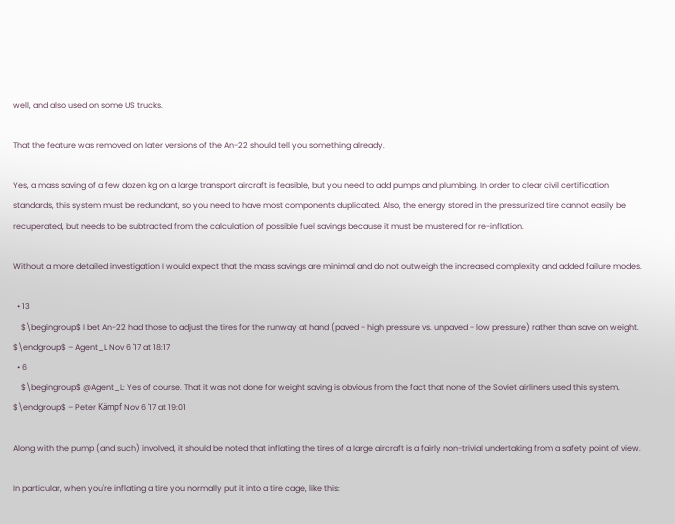well, and also used on some US trucks.

That the feature was removed on later versions of the An-22 should tell you something already.

Yes, a mass saving of a few dozen kg on a large transport aircraft is feasible, but you need to add pumps and plumbing. In order to clear civil certification standards, this system must be redundant, so you need to have most components duplicated. Also, the energy stored in the pressurized tire cannot easily be recuperated, but needs to be subtracted from the calculation of possible fuel savings because it must be mustered for re-inflation.

Without a more detailed investigation I would expect that the mass savings are minimal and do not outweigh the increased complexity and added failure modes.

  • 13
    $\begingroup$ I bet An-22 had those to adjust the tires for the runway at hand (paved - high pressure vs. unpaved - low pressure) rather than save on weight. $\endgroup$ – Agent_L Nov 6 '17 at 18:17
  • 6
    $\begingroup$ @Agent_L: Yes of course. That it was not done for weight saving is obvious from the fact that none of the Soviet airliners used this system. $\endgroup$ – Peter Kämpf Nov 6 '17 at 19:01

Along with the pump (and such) involved, it should be noted that inflating the tires of a large aircraft is a fairly non-trivial undertaking from a safety point of view.

In particular, when you're inflating a tire you normally put it into a tire cage, like this: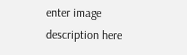enter image description here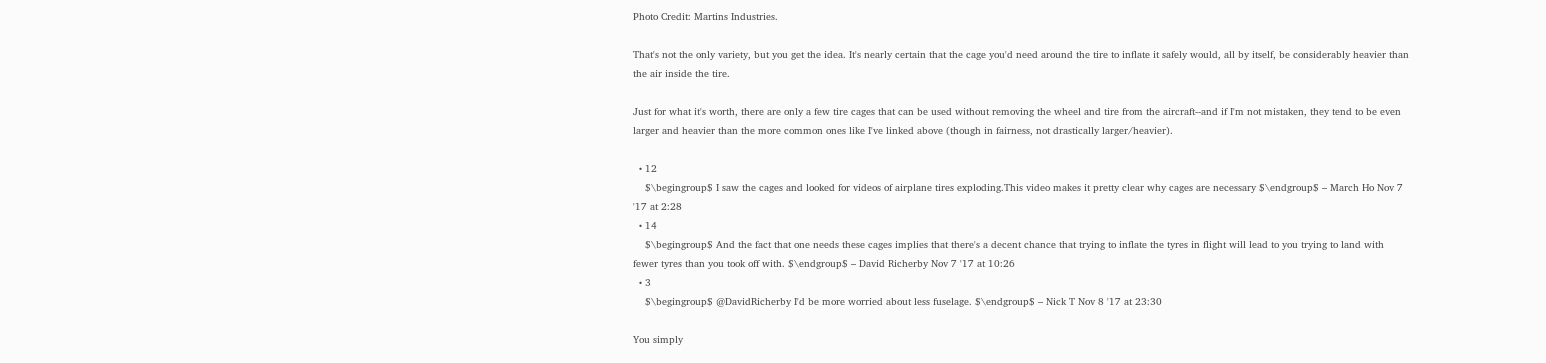Photo Credit: Martins Industries.

That's not the only variety, but you get the idea. It's nearly certain that the cage you'd need around the tire to inflate it safely would, all by itself, be considerably heavier than the air inside the tire.

Just for what it's worth, there are only a few tire cages that can be used without removing the wheel and tire from the aircraft--and if I'm not mistaken, they tend to be even larger and heavier than the more common ones like I've linked above (though in fairness, not drastically larger/heavier).

  • 12
    $\begingroup$ I saw the cages and looked for videos of airplane tires exploding.This video makes it pretty clear why cages are necessary $\endgroup$ – March Ho Nov 7 '17 at 2:28
  • 14
    $\begingroup$ And the fact that one needs these cages implies that there's a decent chance that trying to inflate the tyres in flight will lead to you trying to land with fewer tyres than you took off with. $\endgroup$ – David Richerby Nov 7 '17 at 10:26
  • 3
    $\begingroup$ @DavidRicherby I'd be more worried about less fuselage. $\endgroup$ – Nick T Nov 8 '17 at 23:30

You simply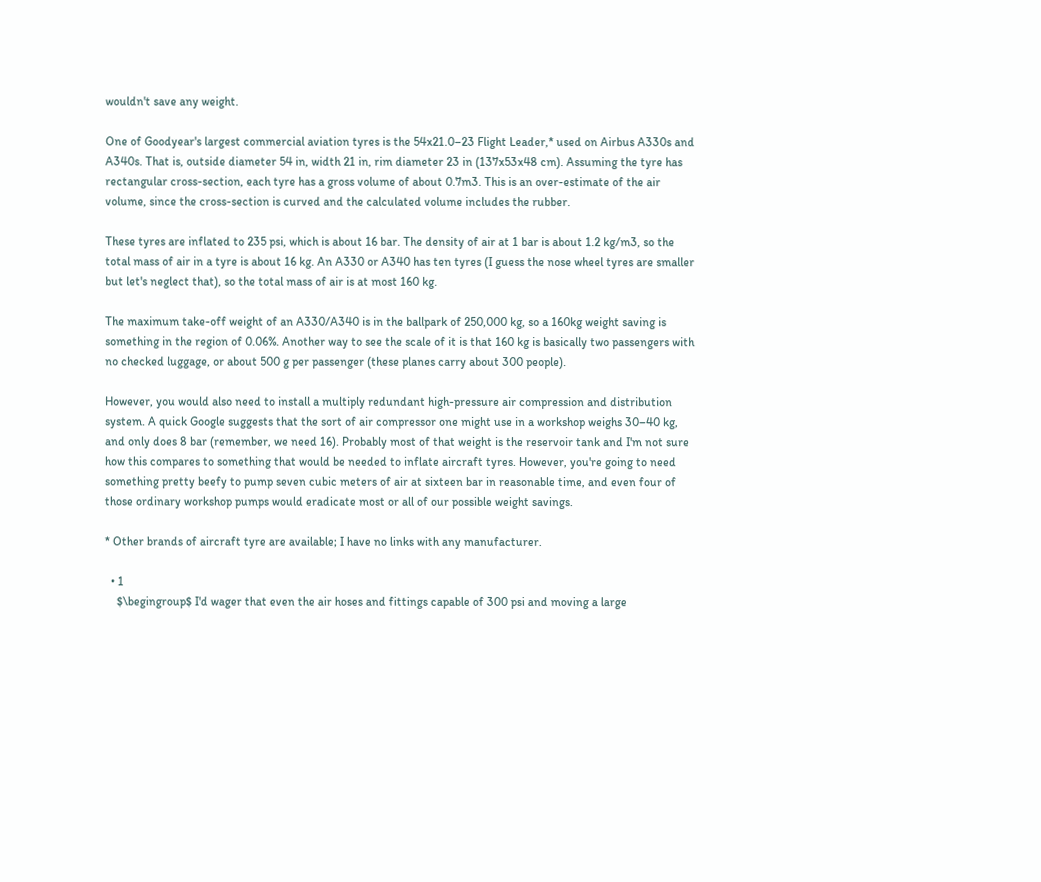wouldn't save any weight.

One of Goodyear's largest commercial aviation tyres is the 54x21.0–23 Flight Leader,* used on Airbus A330s and A340s. That is, outside diameter 54 in, width 21 in, rim diameter 23 in (137x53x48 cm). Assuming the tyre has rectangular cross-section, each tyre has a gross volume of about 0.7m3. This is an over-estimate of the air volume, since the cross-section is curved and the calculated volume includes the rubber.

These tyres are inflated to 235 psi, which is about 16 bar. The density of air at 1 bar is about 1.2 kg/m3, so the total mass of air in a tyre is about 16 kg. An A330 or A340 has ten tyres (I guess the nose wheel tyres are smaller but let's neglect that), so the total mass of air is at most 160 kg.

The maximum take-off weight of an A330/A340 is in the ballpark of 250,000 kg, so a 160kg weight saving is something in the region of 0.06%. Another way to see the scale of it is that 160 kg is basically two passengers with no checked luggage, or about 500 g per passenger (these planes carry about 300 people).

However, you would also need to install a multiply redundant high-pressure air compression and distribution system. A quick Google suggests that the sort of air compressor one might use in a workshop weighs 30–40 kg, and only does 8 bar (remember, we need 16). Probably most of that weight is the reservoir tank and I'm not sure how this compares to something that would be needed to inflate aircraft tyres. However, you're going to need something pretty beefy to pump seven cubic meters of air at sixteen bar in reasonable time, and even four of those ordinary workshop pumps would eradicate most or all of our possible weight savings.

* Other brands of aircraft tyre are available; I have no links with any manufacturer.

  • 1
    $\begingroup$ I'd wager that even the air hoses and fittings capable of 300 psi and moving a large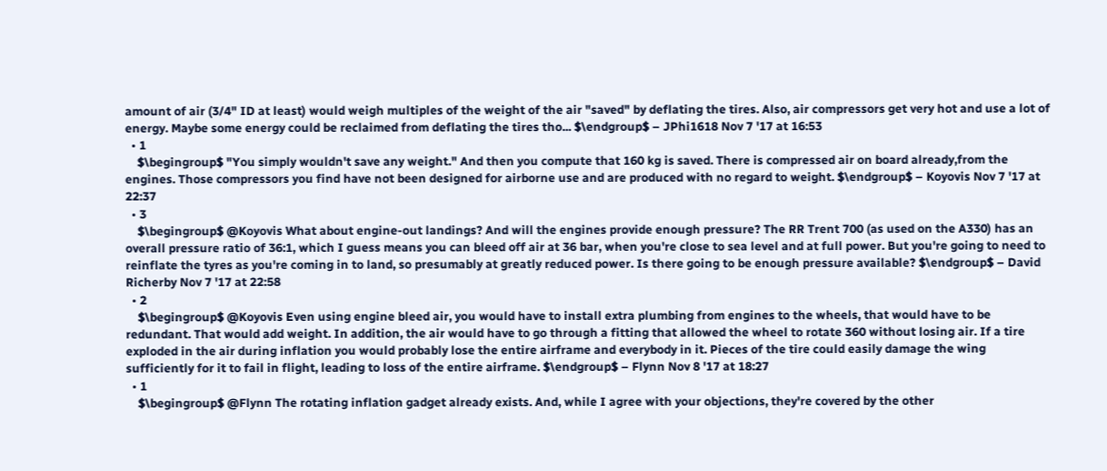amount of air (3/4" ID at least) would weigh multiples of the weight of the air "saved" by deflating the tires. Also, air compressors get very hot and use a lot of energy. Maybe some energy could be reclaimed from deflating the tires tho... $\endgroup$ – JPhi1618 Nov 7 '17 at 16:53
  • 1
    $\begingroup$ "You simply wouldn't save any weight." And then you compute that 160 kg is saved. There is compressed air on board already,from the engines. Those compressors you find have not been designed for airborne use and are produced with no regard to weight. $\endgroup$ – Koyovis Nov 7 '17 at 22:37
  • 3
    $\begingroup$ @Koyovis What about engine-out landings? And will the engines provide enough pressure? The RR Trent 700 (as used on the A330) has an overall pressure ratio of 36:1, which I guess means you can bleed off air at 36 bar, when you're close to sea level and at full power. But you're going to need to reinflate the tyres as you're coming in to land, so presumably at greatly reduced power. Is there going to be enough pressure available? $\endgroup$ – David Richerby Nov 7 '17 at 22:58
  • 2
    $\begingroup$ @Koyovis Even using engine bleed air, you would have to install extra plumbing from engines to the wheels, that would have to be redundant. That would add weight. In addition, the air would have to go through a fitting that allowed the wheel to rotate 360 without losing air. If a tire exploded in the air during inflation you would probably lose the entire airframe and everybody in it. Pieces of the tire could easily damage the wing sufficiently for it to fail in flight, leading to loss of the entire airframe. $\endgroup$ – Flynn Nov 8 '17 at 18:27
  • 1
    $\begingroup$ @Flynn The rotating inflation gadget already exists. And, while I agree with your objections, they're covered by the other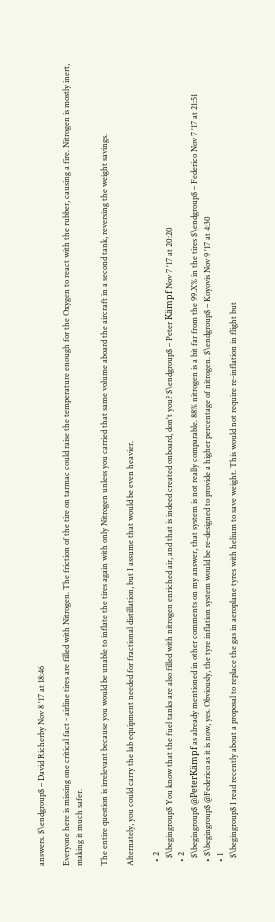answers. $\endgroup$ – David Richerby Nov 8 '17 at 18:46

Everyone here is missing one critical fact - airline tires are filled with Nitrogen. The friction of the tire on tarmac could raise the temperature enough for the Oxygen to react with the rubber, causing a fire. Nitrogen is mostly inert, making it much safer.

The entire question is irrelevant because you would be unable to inflate the tires again with only Nitrogen unless you carried that same volume aboard the aircraft in a second tank, reversing the weight savings.

Alternately, you could carry the lab equipment needed for fractional distillation, but I assume that would be even heavier.

  • 2
    $\begingroup$ You know that the fuel tanks are also filled with nitrogen enriched air, and that is indeed created onboard, don't you? $\endgroup$ – Peter Kämpf Nov 7 '17 at 20:20
  • 2
    $\begingroup$ @PeterKämpf as already mentioned in other comments on my answer, that system is not really comparable. 88% nitrogen is a bit far from the 99.X% in the tires $\endgroup$ – Federico Nov 7 '17 at 21:51
  • $\begingroup$ @Federico as it is now, yes. Obviously, the tyre inflation system would be re-designed to provide a higher percentage of nitrogen. $\endgroup$ – Koyovis Nov 9 '17 at 4:30
  • 1
    $\begingroup$ I read recently about a proposal to replace the gas in aeroplane tyres with helium to save weight. This would not require re-inflation in flight but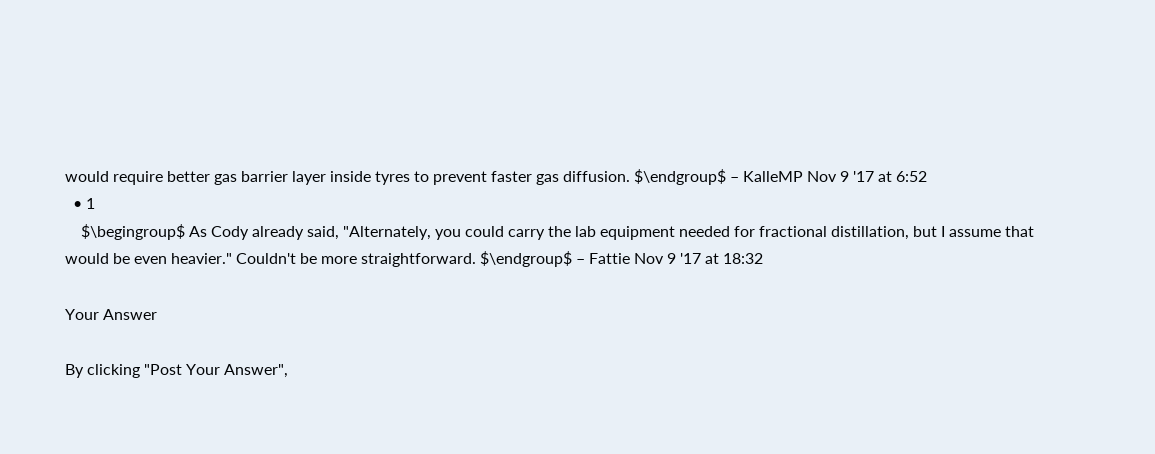would require better gas barrier layer inside tyres to prevent faster gas diffusion. $\endgroup$ – KalleMP Nov 9 '17 at 6:52
  • 1
    $\begingroup$ As Cody already said, "Alternately, you could carry the lab equipment needed for fractional distillation, but I assume that would be even heavier." Couldn't be more straightforward. $\endgroup$ – Fattie Nov 9 '17 at 18:32

Your Answer

By clicking "Post Your Answer",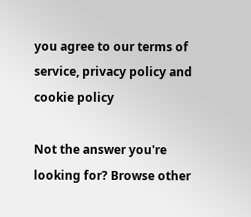you agree to our terms of service, privacy policy and cookie policy

Not the answer you're looking for? Browse other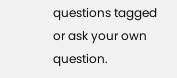questions tagged or ask your own question.